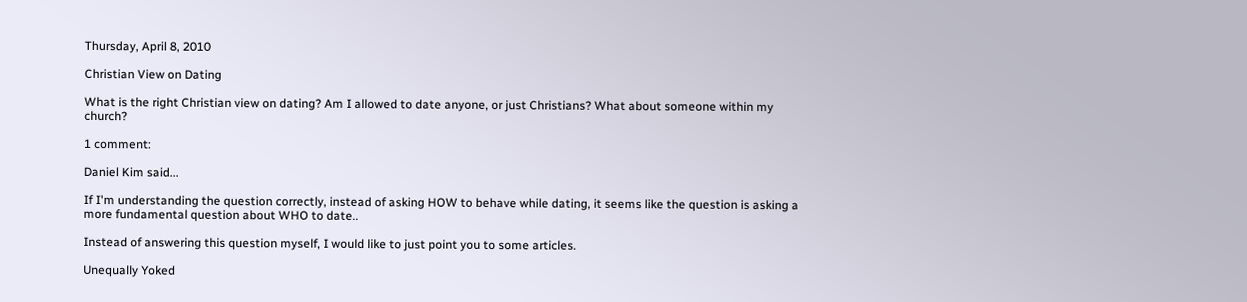Thursday, April 8, 2010

Christian View on Dating

What is the right Christian view on dating? Am I allowed to date anyone, or just Christians? What about someone within my church?

1 comment:

Daniel Kim said...

If I'm understanding the question correctly, instead of asking HOW to behave while dating, it seems like the question is asking a more fundamental question about WHO to date..

Instead of answering this question myself, I would like to just point you to some articles.

Unequally Yoked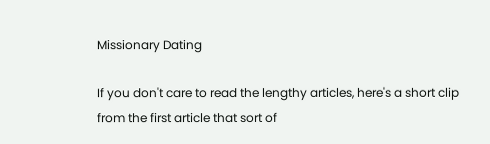Missionary Dating

If you don't care to read the lengthy articles, here's a short clip from the first article that sort of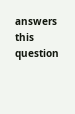answers this question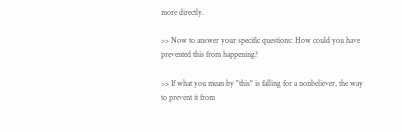more directly.

>> Now to answer your specific questions: How could you have prevented this from happening?

>> If what you mean by "this" is falling for a nonbeliever, the way to prevent it from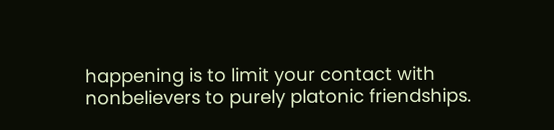happening is to limit your contact with nonbelievers to purely platonic friendships.